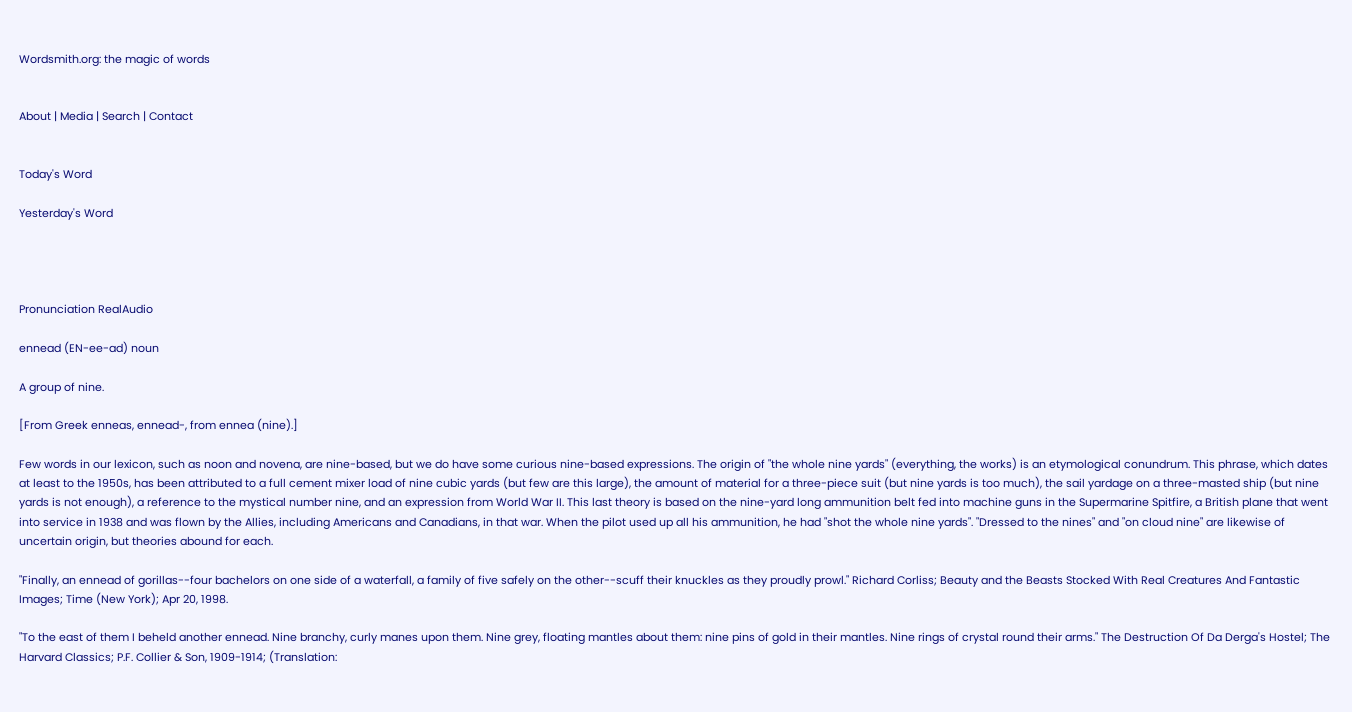Wordsmith.org: the magic of words


About | Media | Search | Contact


Today's Word

Yesterday's Word




Pronunciation RealAudio

ennead (EN-ee-ad) noun

A group of nine.

[From Greek enneas, ennead-, from ennea (nine).]

Few words in our lexicon, such as noon and novena, are nine-based, but we do have some curious nine-based expressions. The origin of "the whole nine yards" (everything, the works) is an etymological conundrum. This phrase, which dates at least to the 1950s, has been attributed to a full cement mixer load of nine cubic yards (but few are this large), the amount of material for a three-piece suit (but nine yards is too much), the sail yardage on a three-masted ship (but nine yards is not enough), a reference to the mystical number nine, and an expression from World War II. This last theory is based on the nine-yard long ammunition belt fed into machine guns in the Supermarine Spitfire, a British plane that went into service in 1938 and was flown by the Allies, including Americans and Canadians, in that war. When the pilot used up all his ammunition, he had "shot the whole nine yards". "Dressed to the nines" and "on cloud nine" are likewise of uncertain origin, but theories abound for each.

"Finally, an ennead of gorillas--four bachelors on one side of a waterfall, a family of five safely on the other--scuff their knuckles as they proudly prowl." Richard Corliss; Beauty and the Beasts Stocked With Real Creatures And Fantastic Images; Time (New York); Apr 20, 1998.

"To the east of them I beheld another ennead. Nine branchy, curly manes upon them. Nine grey, floating mantles about them: nine pins of gold in their mantles. Nine rings of crystal round their arms." The Destruction Of Da Derga's Hostel; The Harvard Classics; P.F. Collier & Son, 1909-1914; (Translation: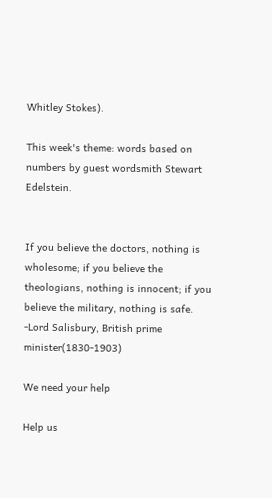Whitley Stokes).

This week's theme: words based on numbers by guest wordsmith Stewart Edelstein.


If you believe the doctors, nothing is wholesome; if you believe the theologians, nothing is innocent; if you believe the military, nothing is safe. -Lord Salisbury, British prime minister(1830-1903)

We need your help

Help us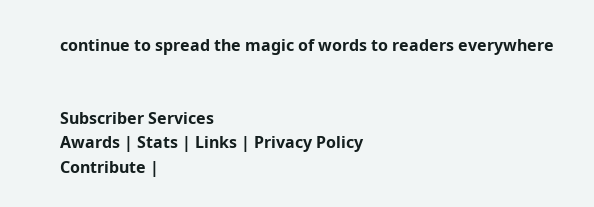continue to spread the magic of words to readers everywhere


Subscriber Services
Awards | Stats | Links | Privacy Policy
Contribute |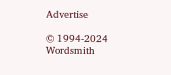Advertise

© 1994-2024 Wordsmith